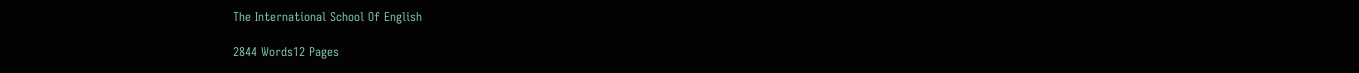The International School Of English

2844 Words12 Pages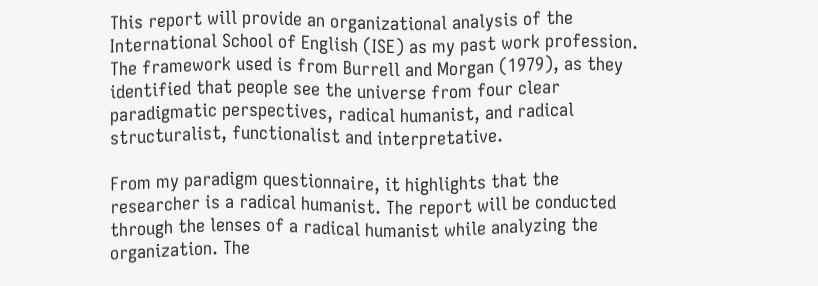This report will provide an organizational analysis of the International School of English (ISE) as my past work profession. The framework used is from Burrell and Morgan (1979), as they identified that people see the universe from four clear paradigmatic perspectives, radical humanist, and radical structuralist, functionalist and interpretative.

From my paradigm questionnaire, it highlights that the researcher is a radical humanist. The report will be conducted through the lenses of a radical humanist while analyzing the organization. The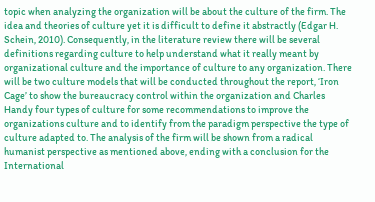topic when analyzing the organization will be about the culture of the firm. The idea and theories of culture yet it is difficult to define it abstractly (Edgar H. Schein, 2010). Consequently, in the literature review there will be several definitions regarding culture to help understand what it really meant by organizational culture and the importance of culture to any organization. There will be two culture models that will be conducted throughout the report, ‘Iron Cage’ to show the bureaucracy control within the organization and Charles Handy four types of culture for some recommendations to improve the organizations culture and to identify from the paradigm perspective the type of culture adapted to. The analysis of the firm will be shown from a radical humanist perspective as mentioned above, ending with a conclusion for the International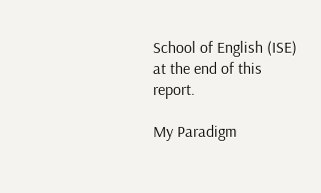School of English (ISE) at the end of this report.

My Paradigm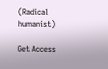(Radical humanist)

Get Access